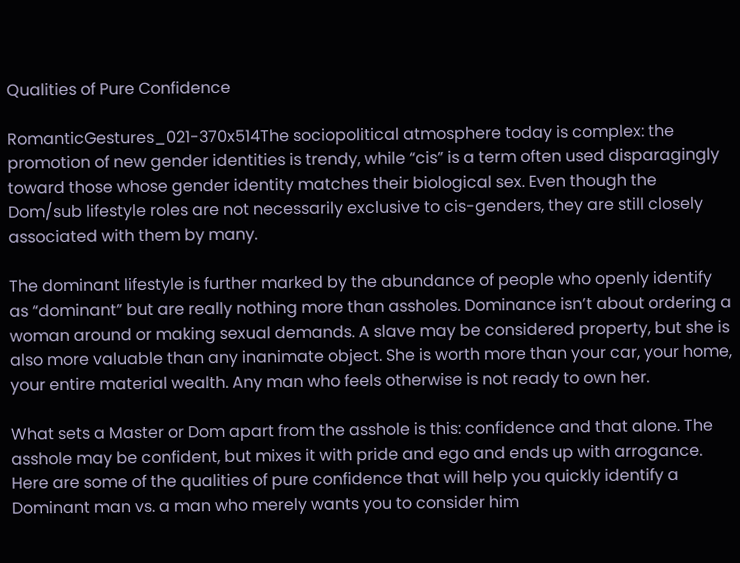Qualities of Pure Confidence

RomanticGestures_021-370x514The sociopolitical atmosphere today is complex: the promotion of new gender identities is trendy, while “cis” is a term often used disparagingly toward those whose gender identity matches their biological sex. Even though the Dom/sub lifestyle roles are not necessarily exclusive to cis-genders, they are still closely associated with them by many.

The dominant lifestyle is further marked by the abundance of people who openly identify as “dominant” but are really nothing more than assholes. Dominance isn’t about ordering a woman around or making sexual demands. A slave may be considered property, but she is also more valuable than any inanimate object. She is worth more than your car, your home, your entire material wealth. Any man who feels otherwise is not ready to own her.

What sets a Master or Dom apart from the asshole is this: confidence and that alone. The asshole may be confident, but mixes it with pride and ego and ends up with arrogance. Here are some of the qualities of pure confidence that will help you quickly identify a Dominant man vs. a man who merely wants you to consider him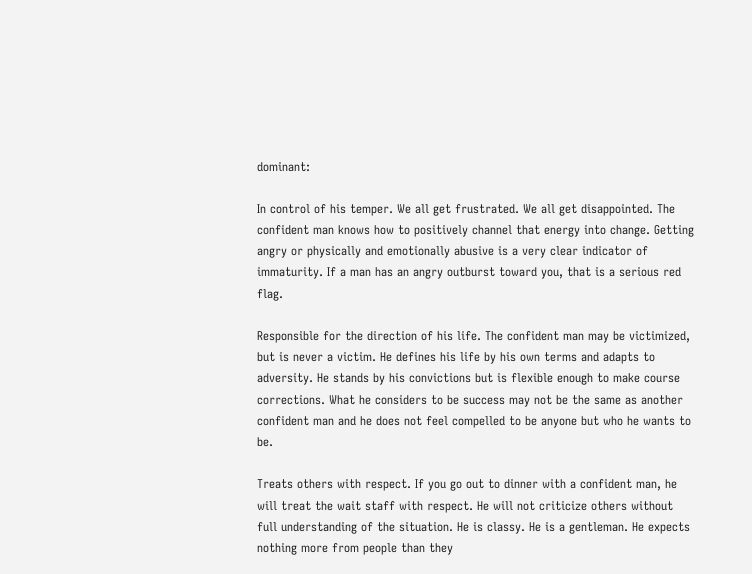dominant:

In control of his temper. We all get frustrated. We all get disappointed. The confident man knows how to positively channel that energy into change. Getting angry or physically and emotionally abusive is a very clear indicator of immaturity. If a man has an angry outburst toward you, that is a serious red flag.

Responsible for the direction of his life. The confident man may be victimized, but is never a victim. He defines his life by his own terms and adapts to adversity. He stands by his convictions but is flexible enough to make course corrections. What he considers to be success may not be the same as another confident man and he does not feel compelled to be anyone but who he wants to be.

Treats others with respect. If you go out to dinner with a confident man, he will treat the wait staff with respect. He will not criticize others without full understanding of the situation. He is classy. He is a gentleman. He expects nothing more from people than they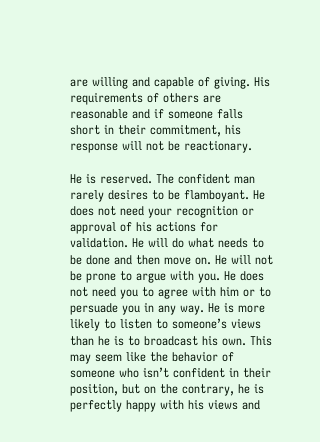are willing and capable of giving. His requirements of others are reasonable and if someone falls short in their commitment, his response will not be reactionary.

He is reserved. The confident man rarely desires to be flamboyant. He does not need your recognition or approval of his actions for validation. He will do what needs to be done and then move on. He will not be prone to argue with you. He does not need you to agree with him or to persuade you in any way. He is more likely to listen to someone’s views than he is to broadcast his own. This may seem like the behavior of someone who isn’t confident in their position, but on the contrary, he is perfectly happy with his views and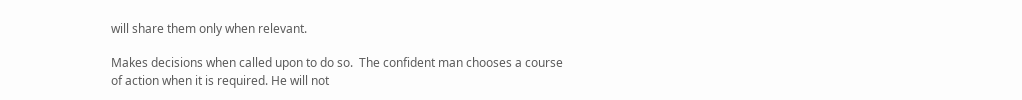will share them only when relevant.

Makes decisions when called upon to do so.  The confident man chooses a course of action when it is required. He will not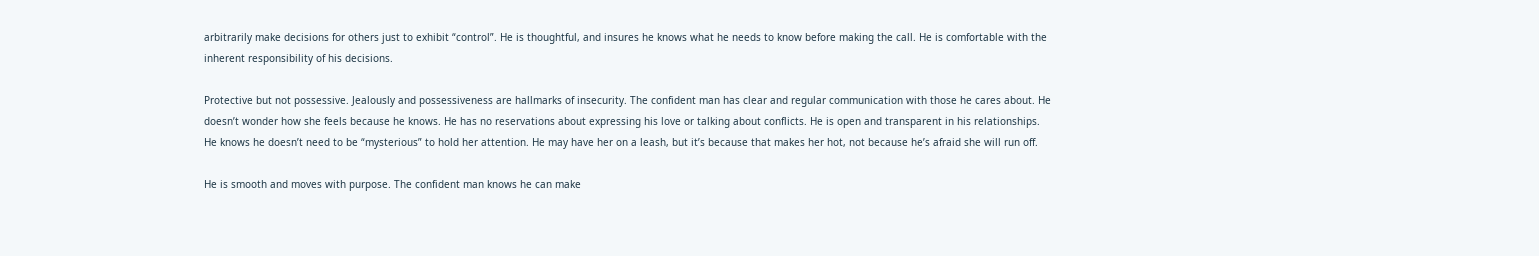arbitrarily make decisions for others just to exhibit “control”. He is thoughtful, and insures he knows what he needs to know before making the call. He is comfortable with the inherent responsibility of his decisions.

Protective but not possessive. Jealously and possessiveness are hallmarks of insecurity. The confident man has clear and regular communication with those he cares about. He doesn’t wonder how she feels because he knows. He has no reservations about expressing his love or talking about conflicts. He is open and transparent in his relationships. He knows he doesn’t need to be “mysterious” to hold her attention. He may have her on a leash, but it’s because that makes her hot, not because he’s afraid she will run off.

He is smooth and moves with purpose. The confident man knows he can make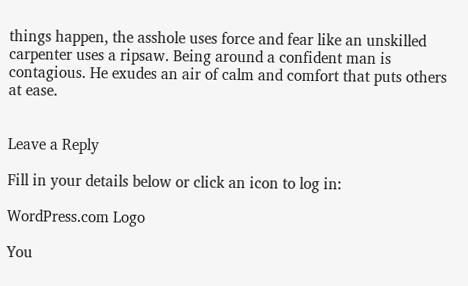things happen, the asshole uses force and fear like an unskilled carpenter uses a ripsaw. Being around a confident man is contagious. He exudes an air of calm and comfort that puts others at ease.


Leave a Reply

Fill in your details below or click an icon to log in:

WordPress.com Logo

You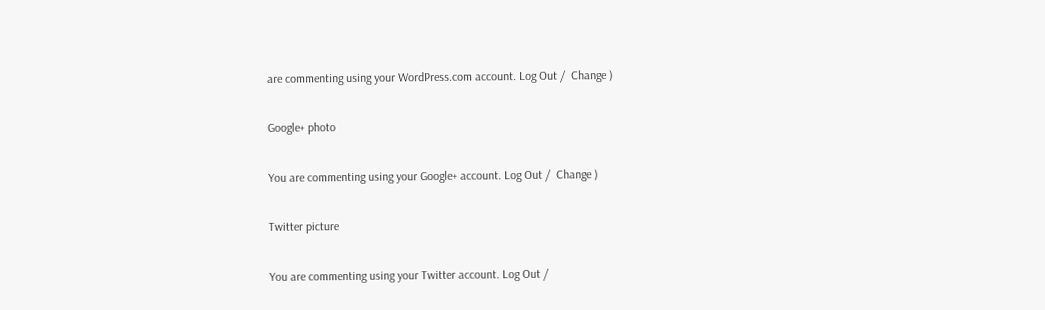are commenting using your WordPress.com account. Log Out /  Change )

Google+ photo

You are commenting using your Google+ account. Log Out /  Change )

Twitter picture

You are commenting using your Twitter account. Log Out /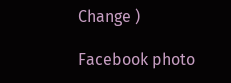Change )

Facebook photo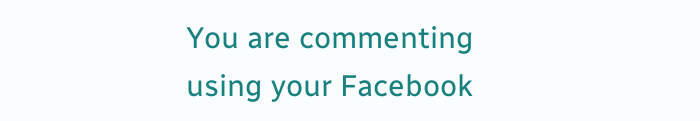You are commenting using your Facebook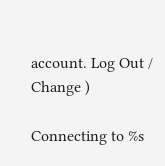account. Log Out /  Change )

Connecting to %s